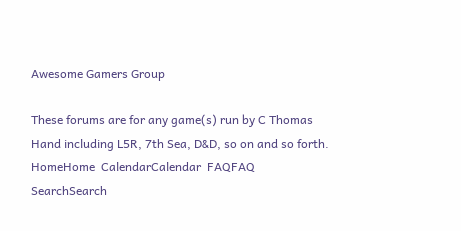Awesome Gamers Group

These forums are for any game(s) run by C Thomas Hand including L5R, 7th Sea, D&D, so on and so forth.
HomeHome  CalendarCalendar  FAQFAQ  SearchSearch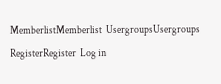MemberlistMemberlist  UsergroupsUsergroups  RegisterRegister  Log in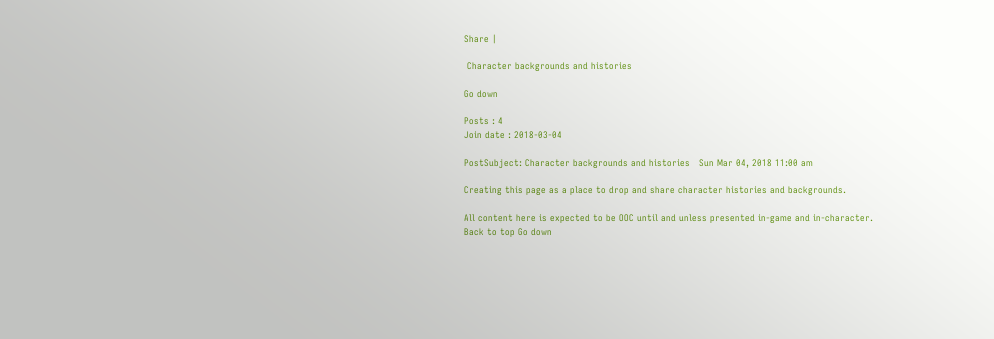Share |

 Character backgrounds and histories

Go down

Posts : 4
Join date : 2018-03-04

PostSubject: Character backgrounds and histories   Sun Mar 04, 2018 11:00 am

Creating this page as a place to drop and share character histories and backgrounds.

All content here is expected to be OOC until and unless presented in-game and in-character.
Back to top Go down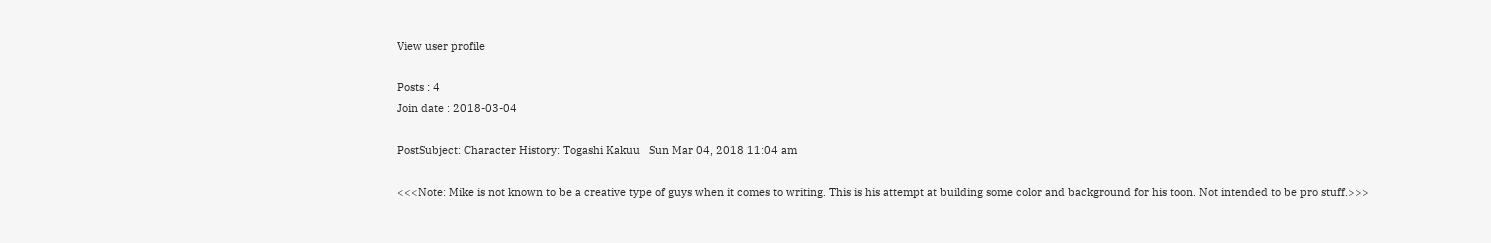View user profile

Posts : 4
Join date : 2018-03-04

PostSubject: Character History: Togashi Kakuu   Sun Mar 04, 2018 11:04 am

<<<Note: Mike is not known to be a creative type of guys when it comes to writing. This is his attempt at building some color and background for his toon. Not intended to be pro stuff.>>>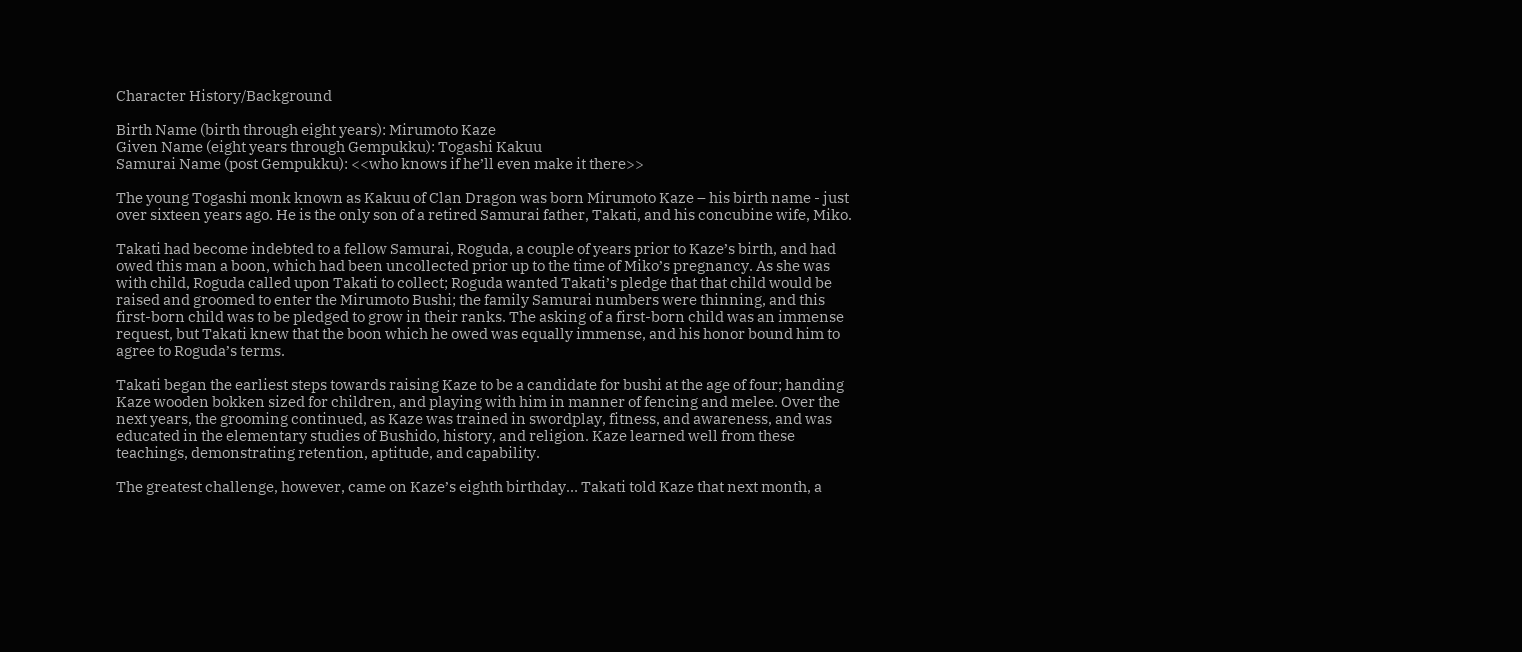Character History/Background

Birth Name (birth through eight years): Mirumoto Kaze
Given Name (eight years through Gempukku): Togashi Kakuu
Samurai Name (post Gempukku): <<who knows if he’ll even make it there>>

The young Togashi monk known as Kakuu of Clan Dragon was born Mirumoto Kaze – his birth name - just over sixteen years ago. He is the only son of a retired Samurai father, Takati, and his concubine wife, Miko.

Takati had become indebted to a fellow Samurai, Roguda, a couple of years prior to Kaze’s birth, and had owed this man a boon, which had been uncollected prior up to the time of Miko’s pregnancy. As she was with child, Roguda called upon Takati to collect; Roguda wanted Takati’s pledge that that child would be raised and groomed to enter the Mirumoto Bushi; the family Samurai numbers were thinning, and this first-born child was to be pledged to grow in their ranks. The asking of a first-born child was an immense request, but Takati knew that the boon which he owed was equally immense, and his honor bound him to agree to Roguda’s terms.

Takati began the earliest steps towards raising Kaze to be a candidate for bushi at the age of four; handing Kaze wooden bokken sized for children, and playing with him in manner of fencing and melee. Over the next years, the grooming continued, as Kaze was trained in swordplay, fitness, and awareness, and was educated in the elementary studies of Bushido, history, and religion. Kaze learned well from these teachings, demonstrating retention, aptitude, and capability.

The greatest challenge, however, came on Kaze’s eighth birthday… Takati told Kaze that next month, a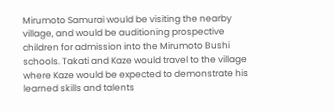Mirumoto Samurai would be visiting the nearby village, and would be auditioning prospective children for admission into the Mirumoto Bushi schools. Takati and Kaze would travel to the village where Kaze would be expected to demonstrate his learned skills and talents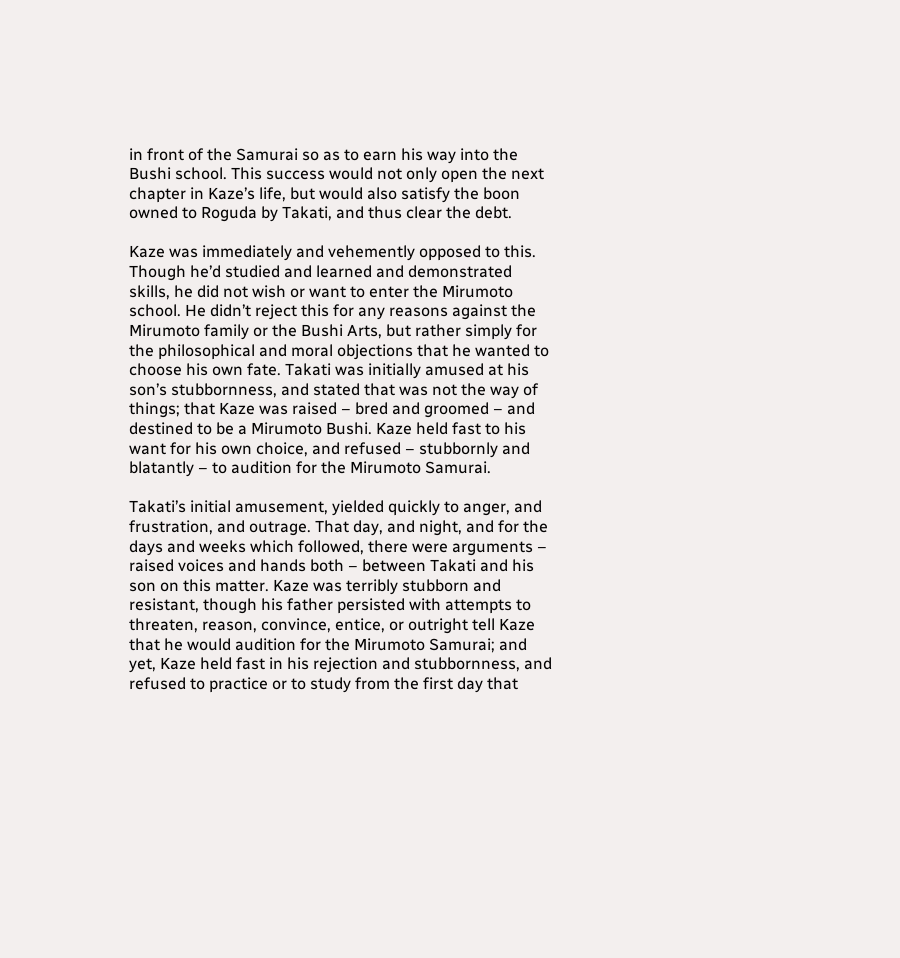in front of the Samurai so as to earn his way into the Bushi school. This success would not only open the next chapter in Kaze’s life, but would also satisfy the boon owned to Roguda by Takati, and thus clear the debt.

Kaze was immediately and vehemently opposed to this. Though he’d studied and learned and demonstrated skills, he did not wish or want to enter the Mirumoto school. He didn’t reject this for any reasons against the Mirumoto family or the Bushi Arts, but rather simply for the philosophical and moral objections that he wanted to choose his own fate. Takati was initially amused at his son’s stubbornness, and stated that was not the way of things; that Kaze was raised – bred and groomed – and destined to be a Mirumoto Bushi. Kaze held fast to his want for his own choice, and refused – stubbornly and blatantly – to audition for the Mirumoto Samurai.

Takati’s initial amusement, yielded quickly to anger, and frustration, and outrage. That day, and night, and for the days and weeks which followed, there were arguments – raised voices and hands both – between Takati and his son on this matter. Kaze was terribly stubborn and resistant, though his father persisted with attempts to threaten, reason, convince, entice, or outright tell Kaze that he would audition for the Mirumoto Samurai; and yet, Kaze held fast in his rejection and stubbornness, and refused to practice or to study from the first day that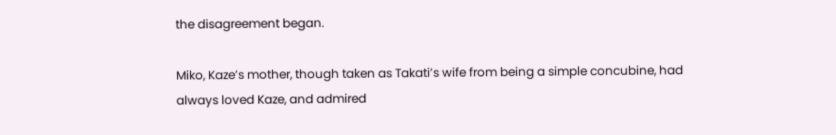the disagreement began.

Miko, Kaze’s mother, though taken as Takati’s wife from being a simple concubine, had always loved Kaze, and admired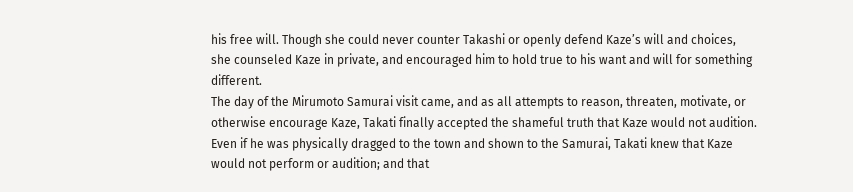his free will. Though she could never counter Takashi or openly defend Kaze’s will and choices, she counseled Kaze in private, and encouraged him to hold true to his want and will for something different.
The day of the Mirumoto Samurai visit came, and as all attempts to reason, threaten, motivate, or otherwise encourage Kaze, Takati finally accepted the shameful truth that Kaze would not audition. Even if he was physically dragged to the town and shown to the Samurai, Takati knew that Kaze would not perform or audition; and that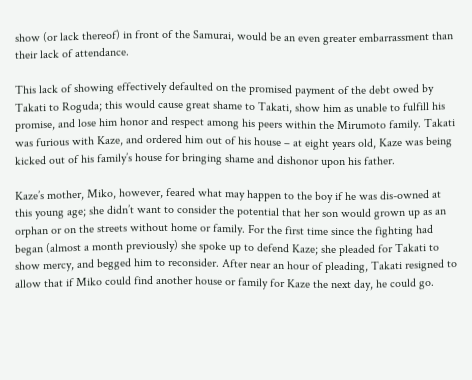show (or lack thereof) in front of the Samurai, would be an even greater embarrassment than their lack of attendance.

This lack of showing effectively defaulted on the promised payment of the debt owed by Takati to Roguda; this would cause great shame to Takati, show him as unable to fulfill his promise, and lose him honor and respect among his peers within the Mirumoto family. Takati was furious with Kaze, and ordered him out of his house – at eight years old, Kaze was being kicked out of his family’s house for bringing shame and dishonor upon his father.

Kaze’s mother, Miko, however, feared what may happen to the boy if he was dis-owned at this young age; she didn’t want to consider the potential that her son would grown up as an orphan or on the streets without home or family. For the first time since the fighting had began (almost a month previously) she spoke up to defend Kaze; she pleaded for Takati to show mercy, and begged him to reconsider. After near an hour of pleading, Takati resigned to allow that if Miko could find another house or family for Kaze the next day, he could go.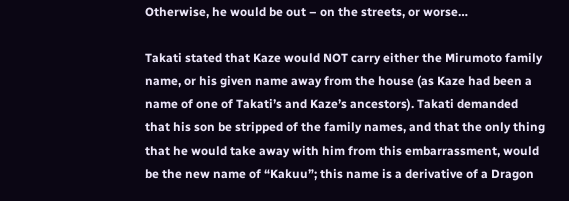Otherwise, he would be out – on the streets, or worse…

Takati stated that Kaze would NOT carry either the Mirumoto family name, or his given name away from the house (as Kaze had been a name of one of Takati’s and Kaze’s ancestors). Takati demanded that his son be stripped of the family names, and that the only thing that he would take away with him from this embarrassment, would be the new name of “Kakuu”; this name is a derivative of a Dragon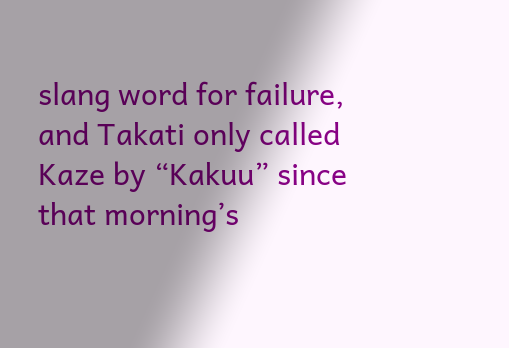slang word for failure, and Takati only called Kaze by “Kakuu” since that morning’s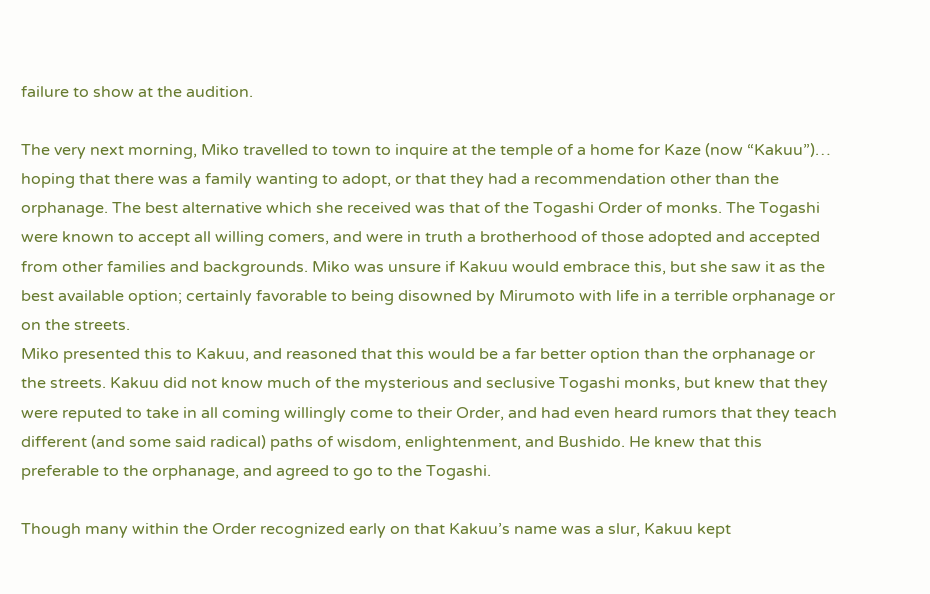failure to show at the audition.

The very next morning, Miko travelled to town to inquire at the temple of a home for Kaze (now “Kakuu”)… hoping that there was a family wanting to adopt, or that they had a recommendation other than the orphanage. The best alternative which she received was that of the Togashi Order of monks. The Togashi were known to accept all willing comers, and were in truth a brotherhood of those adopted and accepted from other families and backgrounds. Miko was unsure if Kakuu would embrace this, but she saw it as the best available option; certainly favorable to being disowned by Mirumoto with life in a terrible orphanage or on the streets.
Miko presented this to Kakuu, and reasoned that this would be a far better option than the orphanage or the streets. Kakuu did not know much of the mysterious and seclusive Togashi monks, but knew that they were reputed to take in all coming willingly come to their Order, and had even heard rumors that they teach different (and some said radical) paths of wisdom, enlightenment, and Bushido. He knew that this preferable to the orphanage, and agreed to go to the Togashi.

Though many within the Order recognized early on that Kakuu’s name was a slur, Kakuu kept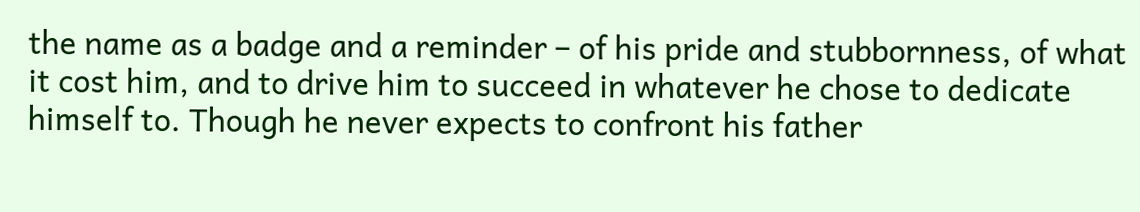the name as a badge and a reminder – of his pride and stubbornness, of what it cost him, and to drive him to succeed in whatever he chose to dedicate himself to. Though he never expects to confront his father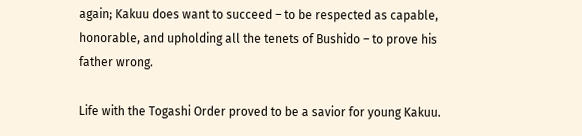again; Kakuu does want to succeed – to be respected as capable, honorable, and upholding all the tenets of Bushido – to prove his father wrong.

Life with the Togashi Order proved to be a savior for young Kakuu.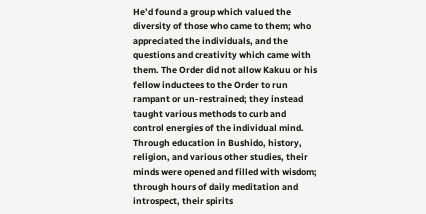He’d found a group which valued the diversity of those who came to them; who appreciated the individuals, and the questions and creativity which came with them. The Order did not allow Kakuu or his fellow inductees to the Order to run rampant or un-restrained; they instead taught various methods to curb and control energies of the individual mind. Through education in Bushido, history, religion, and various other studies, their minds were opened and filled with wisdom; through hours of daily meditation and introspect, their spirits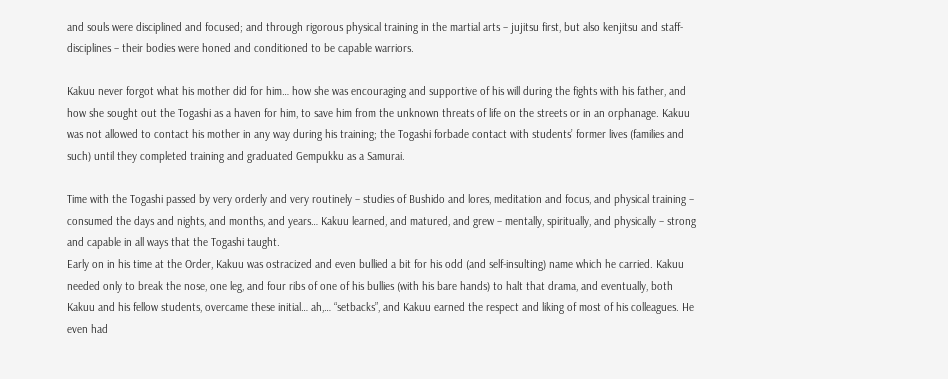and souls were disciplined and focused; and through rigorous physical training in the martial arts – jujitsu first, but also kenjitsu and staff-disciplines – their bodies were honed and conditioned to be capable warriors.

Kakuu never forgot what his mother did for him… how she was encouraging and supportive of his will during the fights with his father, and how she sought out the Togashi as a haven for him, to save him from the unknown threats of life on the streets or in an orphanage. Kakuu was not allowed to contact his mother in any way during his training; the Togashi forbade contact with students’ former lives (families and such) until they completed training and graduated Gempukku as a Samurai.

Time with the Togashi passed by very orderly and very routinely – studies of Bushido and lores, meditation and focus, and physical training – consumed the days and nights, and months, and years… Kakuu learned, and matured, and grew – mentally, spiritually, and physically – strong and capable in all ways that the Togashi taught.
Early on in his time at the Order, Kakuu was ostracized and even bullied a bit for his odd (and self-insulting) name which he carried. Kakuu needed only to break the nose, one leg, and four ribs of one of his bullies (with his bare hands) to halt that drama, and eventually, both Kakuu and his fellow students, overcame these initial… ah,… “setbacks”, and Kakuu earned the respect and liking of most of his colleagues. He even had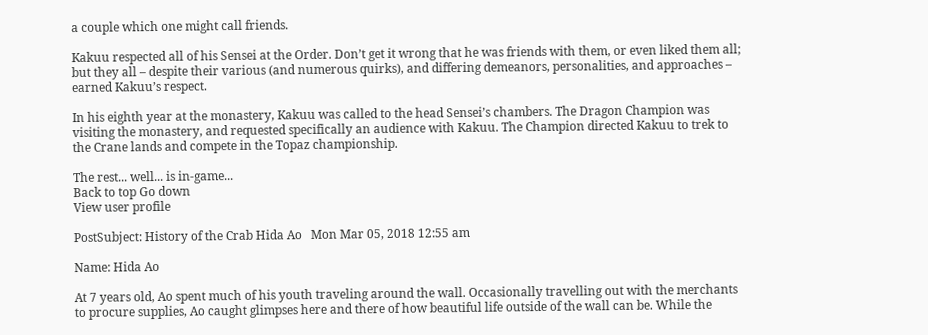a couple which one might call friends.

Kakuu respected all of his Sensei at the Order. Don’t get it wrong that he was friends with them, or even liked them all; but they all – despite their various (and numerous quirks), and differing demeanors, personalities, and approaches – earned Kakuu’s respect.

In his eighth year at the monastery, Kakuu was called to the head Sensei’s chambers. The Dragon Champion was visiting the monastery, and requested specifically an audience with Kakuu. The Champion directed Kakuu to trek to the Crane lands and compete in the Topaz championship.

The rest... well... is in-game...
Back to top Go down
View user profile

PostSubject: History of the Crab Hida Ao   Mon Mar 05, 2018 12:55 am

Name: Hida Ao

At 7 years old, Ao spent much of his youth traveling around the wall. Occasionally travelling out with the merchants to procure supplies, Ao caught glimpses here and there of how beautiful life outside of the wall can be. While the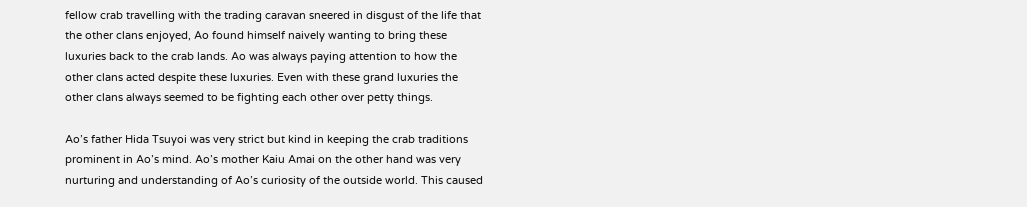fellow crab travelling with the trading caravan sneered in disgust of the life that the other clans enjoyed, Ao found himself naively wanting to bring these luxuries back to the crab lands. Ao was always paying attention to how the other clans acted despite these luxuries. Even with these grand luxuries the other clans always seemed to be fighting each other over petty things.

Ao’s father Hida Tsuyoi was very strict but kind in keeping the crab traditions prominent in Ao’s mind. Ao’s mother Kaiu Amai on the other hand was very nurturing and understanding of Ao’s curiosity of the outside world. This caused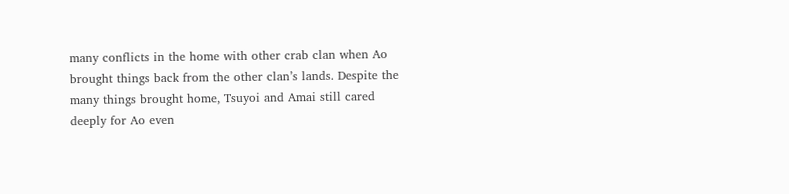many conflicts in the home with other crab clan when Ao brought things back from the other clan’s lands. Despite the many things brought home, Tsuyoi and Amai still cared deeply for Ao even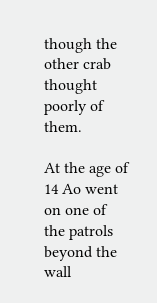though the other crab thought poorly of them.

At the age of 14 Ao went on one of the patrols beyond the wall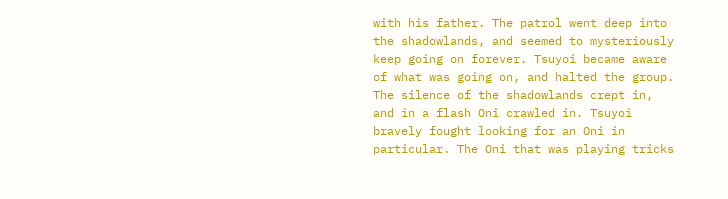with his father. The patrol went deep into the shadowlands, and seemed to mysteriously keep going on forever. Tsuyoi became aware of what was going on, and halted the group. The silence of the shadowlands crept in, and in a flash Oni crawled in. Tsuyoi bravely fought looking for an Oni in particular. The Oni that was playing tricks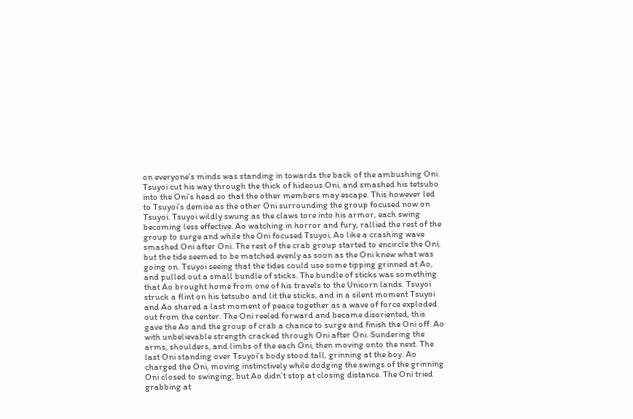on everyone’s minds was standing in towards the back of the ambushing Oni. Tsuyoi cut his way through the thick of hideous Oni, and smashed his tetsubo into the Oni’s head so that the other members may escape. This however led to Tsuyoi’s demise as the other Oni surrounding the group focused now on Tsuyoi. Tsuyoi wildly swung as the claws tore into his armor, each swing becoming less effective. Ao watching in horror and fury, rallied the rest of the group to surge and while the Oni focused Tsuyoi, Ao like a crashing wave smashed Oni after Oni. The rest of the crab group started to encircle the Oni, but the tide seemed to be matched evenly as soon as the Oni knew what was going on. Tsuyoi seeing that the tides could use some tipping grinned at Ao, and pulled out a small bundle of sticks. The bundle of sticks was something that Ao brought home from one of his travels to the Unicorn lands. Tsuyoi struck a flint on his tetsubo and lit the sticks, and in a silent moment Tsuyoi and Ao shared a last moment of peace together as a wave of force exploded out from the center. The Oni reeled forward and became disoriented, this gave the Ao and the group of crab a chance to surge and finish the Oni off. Ao with unbelievable strength cracked through Oni after Oni. Sundering the arms, shoulders, and limbs of the each Oni, then moving onto the next. The last Oni standing over Tsuyoi’s body stood tall, grinning at the boy. Ao charged the Oni, moving instinctively while dodging the swings of the grinning Oni closed to swinging, but Ao didn’t stop at closing distance. The Oni tried grabbing at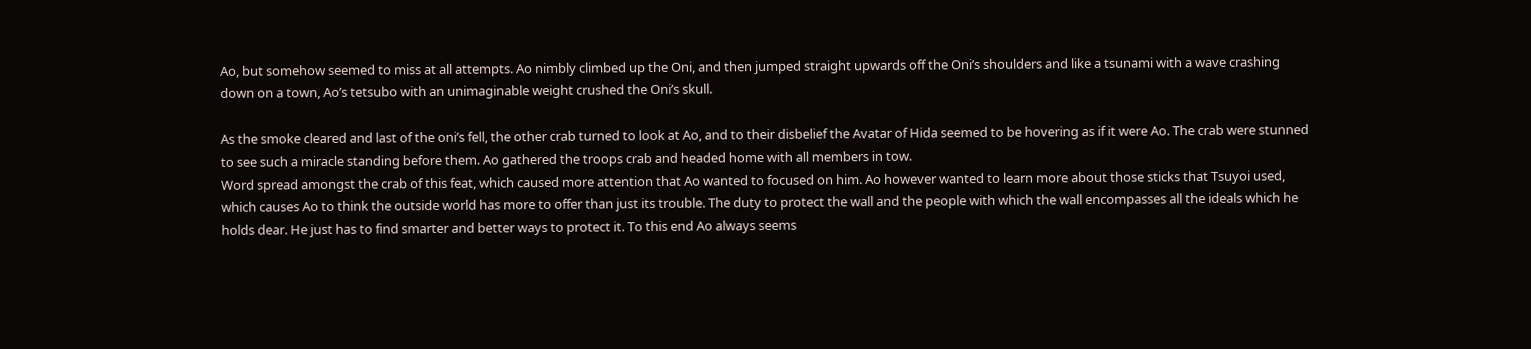Ao, but somehow seemed to miss at all attempts. Ao nimbly climbed up the Oni, and then jumped straight upwards off the Oni’s shoulders and like a tsunami with a wave crashing down on a town, Ao’s tetsubo with an unimaginable weight crushed the Oni’s skull.

As the smoke cleared and last of the oni’s fell, the other crab turned to look at Ao, and to their disbelief the Avatar of Hida seemed to be hovering as if it were Ao. The crab were stunned to see such a miracle standing before them. Ao gathered the troops crab and headed home with all members in tow.
Word spread amongst the crab of this feat, which caused more attention that Ao wanted to focused on him. Ao however wanted to learn more about those sticks that Tsuyoi used, which causes Ao to think the outside world has more to offer than just its trouble. The duty to protect the wall and the people with which the wall encompasses all the ideals which he holds dear. He just has to find smarter and better ways to protect it. To this end Ao always seems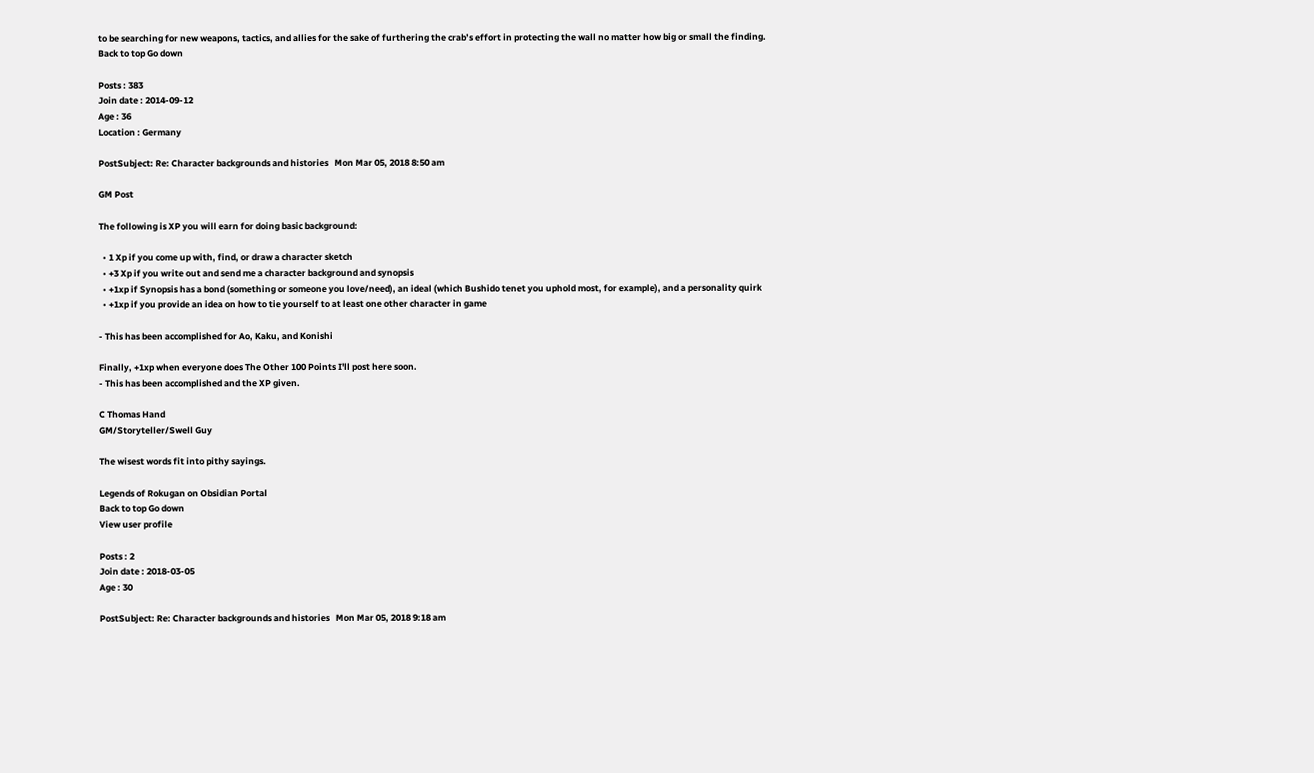to be searching for new weapons, tactics, and allies for the sake of furthering the crab’s effort in protecting the wall no matter how big or small the finding.
Back to top Go down

Posts : 383
Join date : 2014-09-12
Age : 36
Location : Germany

PostSubject: Re: Character backgrounds and histories   Mon Mar 05, 2018 8:50 am

GM Post

The following is XP you will earn for doing basic background:

  • 1 Xp if you come up with, find, or draw a character sketch
  • +3 Xp if you write out and send me a character background and synopsis
  • +1xp if Synopsis has a bond (something or someone you love/need), an ideal (which Bushido tenet you uphold most, for example), and a personality quirk
  • +1xp if you provide an idea on how to tie yourself to at least one other character in game

- This has been accomplished for Ao, Kaku, and Konishi

Finally, +1xp when everyone does The Other 100 Points I'll post here soon.
- This has been accomplished and the XP given.

C Thomas Hand
GM/Storyteller/Swell Guy

The wisest words fit into pithy sayings.

Legends of Rokugan on Obsidian Portal
Back to top Go down
View user profile

Posts : 2
Join date : 2018-03-05
Age : 30

PostSubject: Re: Character backgrounds and histories   Mon Mar 05, 2018 9:18 am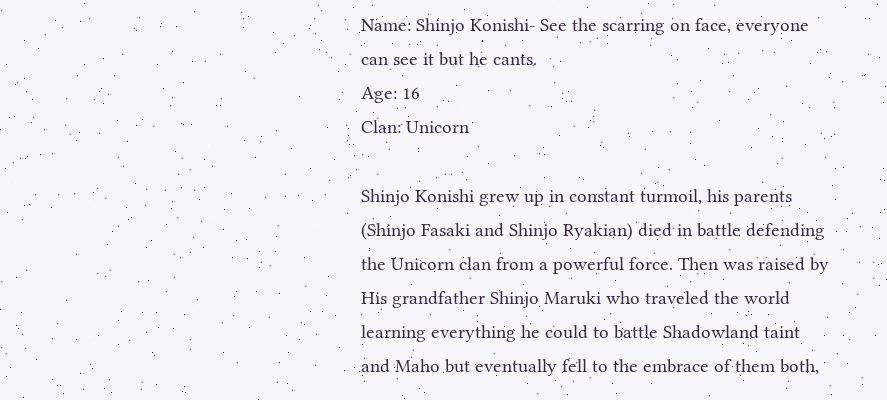Name: Shinjo Konishi- See the scarring on face, everyone can see it but he cants.
Age: 16
Clan: Unicorn

Shinjo Konishi grew up in constant turmoil, his parents (Shinjo Fasaki and Shinjo Ryakian) died in battle defending the Unicorn clan from a powerful force. Then was raised by His grandfather Shinjo Maruki who traveled the world learning everything he could to battle Shadowland taint and Maho but eventually fell to the embrace of them both,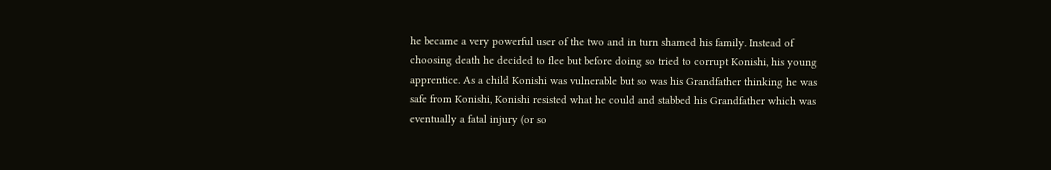he became a very powerful user of the two and in turn shamed his family. Instead of choosing death he decided to flee but before doing so tried to corrupt Konishi, his young apprentice. As a child Konishi was vulnerable but so was his Grandfather thinking he was safe from Konishi, Konishi resisted what he could and stabbed his Grandfather which was eventually a fatal injury (or so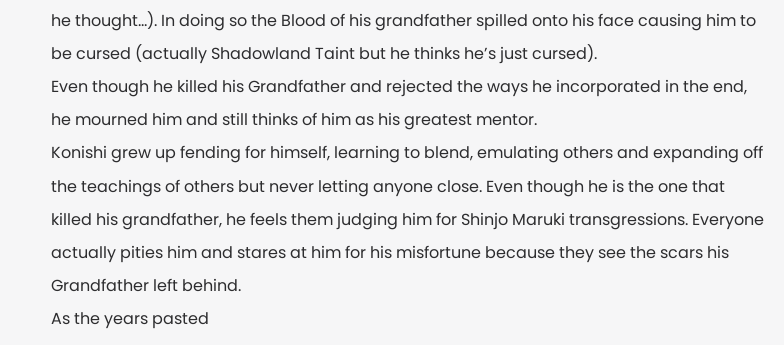he thought…). In doing so the Blood of his grandfather spilled onto his face causing him to be cursed (actually Shadowland Taint but he thinks he’s just cursed).
Even though he killed his Grandfather and rejected the ways he incorporated in the end, he mourned him and still thinks of him as his greatest mentor.
Konishi grew up fending for himself, learning to blend, emulating others and expanding off the teachings of others but never letting anyone close. Even though he is the one that killed his grandfather, he feels them judging him for Shinjo Maruki transgressions. Everyone actually pities him and stares at him for his misfortune because they see the scars his Grandfather left behind.
As the years pasted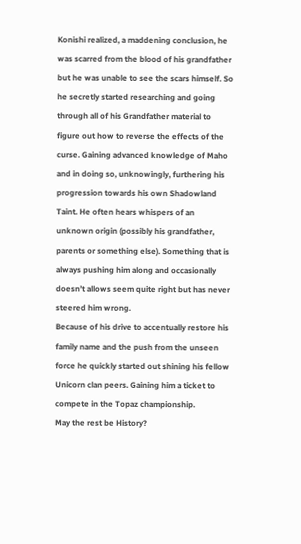Konishi realized, a maddening conclusion, he was scarred from the blood of his grandfather but he was unable to see the scars himself. So he secretly started researching and going through all of his Grandfather material to figure out how to reverse the effects of the curse. Gaining advanced knowledge of Maho and in doing so, unknowingly, furthering his progression towards his own Shadowland Taint. He often hears whispers of an unknown origin (possibly his grandfather, parents or something else). Something that is always pushing him along and occasionally doesn’t allows seem quite right but has never steered him wrong.
Because of his drive to accentually restore his family name and the push from the unseen force he quickly started out shining his fellow Unicorn clan peers. Gaining him a ticket to compete in the Topaz championship.
May the rest be History?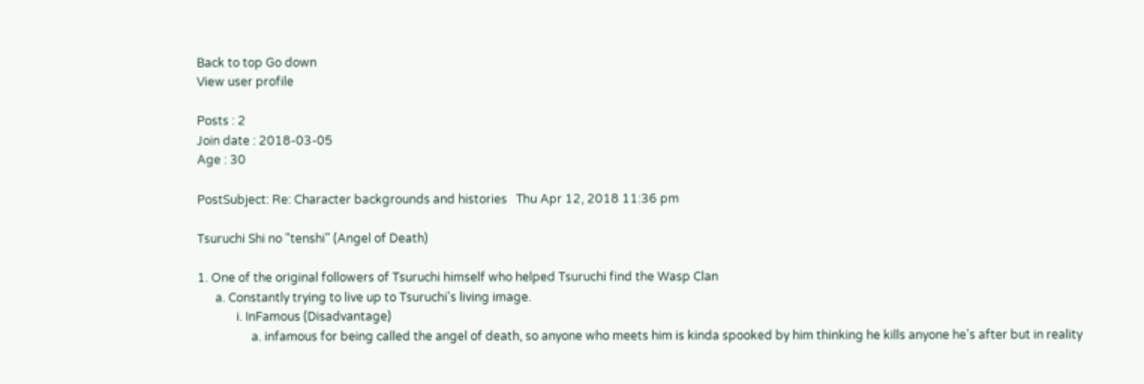Back to top Go down
View user profile

Posts : 2
Join date : 2018-03-05
Age : 30

PostSubject: Re: Character backgrounds and histories   Thu Apr 12, 2018 11:36 pm

Tsuruchi Shi no "tenshi" (Angel of Death)

1. One of the original followers of Tsuruchi himself who helped Tsuruchi find the Wasp Clan
      a. Constantly trying to live up to Tsuruchi's living image.
             i. InFamous (Disadvantage)
                  a. infamous for being called the angel of death, so anyone who meets him is kinda spooked by him thinking he kills anyone he's after but in reality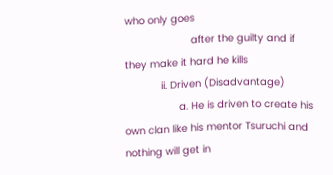who only goes
                      after the guilty and if they make it hard he kills
            ii. Driven (Disadvantage)
                  a. He is driven to create his own clan like his mentor Tsuruchi and nothing will get in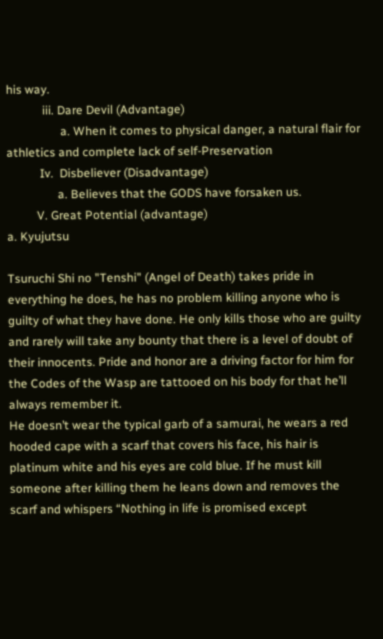his way.
            iii. Dare Devil (Advantage)
                  a. When it comes to physical danger, a natural flair for athletics and complete lack of self-Preservation
           Iv.  Disbeliever (Disadvantage)
                 a. Believes that the GODS have forsaken us.
          V. Great Potential (advantage)
a. Kyujutsu

Tsuruchi Shi no "Tenshi" (Angel of Death) takes pride in everything he does, he has no problem killing anyone who is guilty of what they have done. He only kills those who are guilty and rarely will take any bounty that there is a level of doubt of their innocents. Pride and honor are a driving factor for him for the Codes of the Wasp are tattooed on his body for that he’ll always remember it.
He doesn’t wear the typical garb of a samurai, he wears a red hooded cape with a scarf that covers his face, his hair is platinum white and his eyes are cold blue. If he must kill someone after killing them he leans down and removes the scarf and whispers “Nothing in life is promised except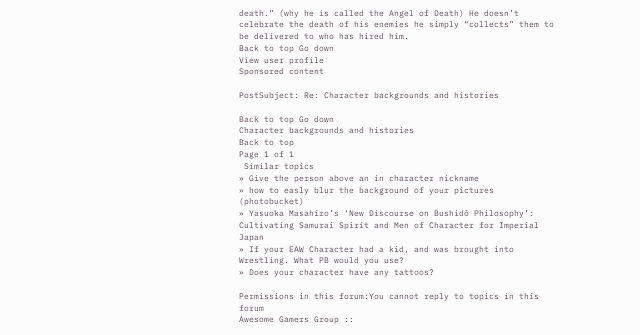death.” (why he is called the Angel of Death) He doesn’t celebrate the death of his enemies he simply “collects” them to be delivered to who has hired him.
Back to top Go down
View user profile
Sponsored content

PostSubject: Re: Character backgrounds and histories

Back to top Go down
Character backgrounds and histories
Back to top
Page 1 of 1
 Similar topics
» Give the person above an in character nickname
» how to easly blur the background of your pictures (photobucket)
» Yasuoka Masahiro’s ‘New Discourse on Bushidō Philosophy’: Cultivating Samurai Spirit and Men of Character for Imperial Japan
» If your EAW Character had a kid, and was brought into Wrestling. What PB would you use?
» Does your character have any tattoos?

Permissions in this forum:You cannot reply to topics in this forum
Awesome Gamers Group ::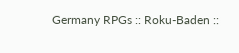Germany RPGs :: Roku-Baden ::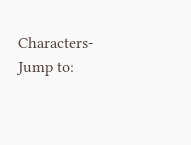Characters-
Jump to: